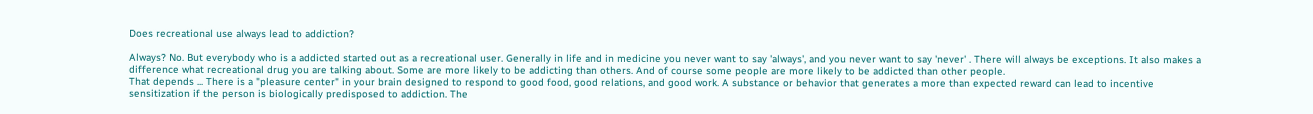Does recreational use always lead to addiction?

Always? No. But everybody who is a addicted started out as a recreational user. Generally in life and in medicine you never want to say 'always', and you never want to say 'never' . There will always be exceptions. It also makes a difference what recreational drug you are talking about. Some are more likely to be addicting than others. And of course some people are more likely to be addicted than other people.
That depends ... There is a "pleasure center" in your brain designed to respond to good food, good relations, and good work. A substance or behavior that generates a more than expected reward can lead to incentive sensitization if the person is biologically predisposed to addiction. The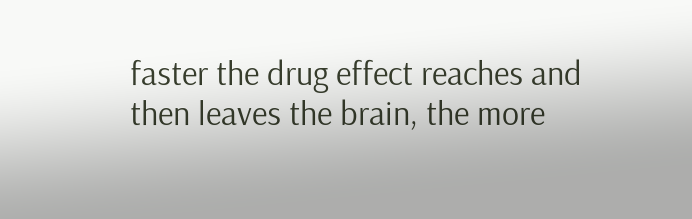faster the drug effect reaches and then leaves the brain, the more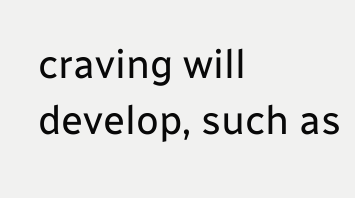craving will develop, such as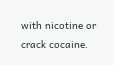with nicotine or crack cocaine.